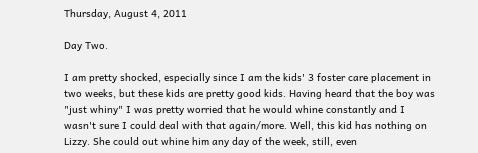Thursday, August 4, 2011

Day Two.

I am pretty shocked, especially since I am the kids' 3 foster care placement in two weeks, but these kids are pretty good kids. Having heard that the boy was "just whiny" I was pretty worried that he would whine constantly and I wasn't sure I could deal with that again/more. Well, this kid has nothing on Lizzy. She could out whine him any day of the week, still, even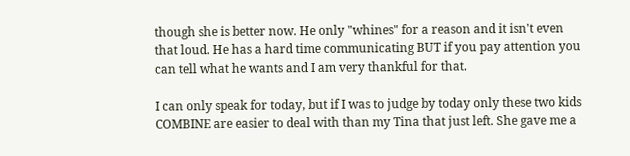though she is better now. He only "whines" for a reason and it isn't even that loud. He has a hard time communicating BUT if you pay attention you can tell what he wants and I am very thankful for that.

I can only speak for today, but if I was to judge by today only these two kids COMBINE are easier to deal with than my Tina that just left. She gave me a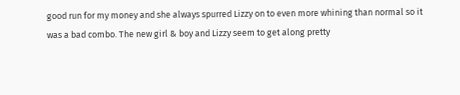good run for my money and she always spurred Lizzy on to even more whining than normal so it was a bad combo. The new girl & boy and Lizzy seem to get along pretty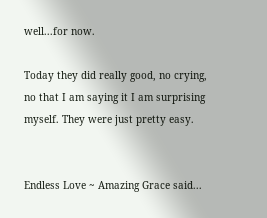well...for now.

Today they did really good, no crying, no that I am saying it I am surprising myself. They were just pretty easy.


Endless Love ~ Amazing Grace said...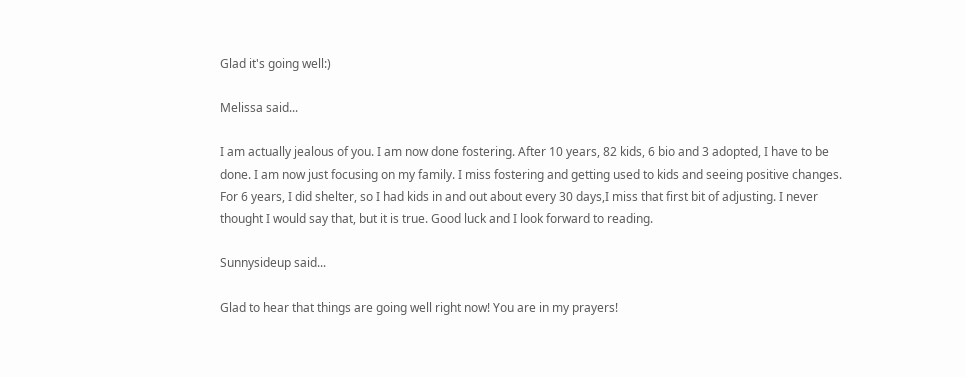Glad it's going well:)

Melissa said...

I am actually jealous of you. I am now done fostering. After 10 years, 82 kids, 6 bio and 3 adopted, I have to be done. I am now just focusing on my family. I miss fostering and getting used to kids and seeing positive changes. For 6 years, I did shelter, so I had kids in and out about every 30 days,I miss that first bit of adjusting. I never thought I would say that, but it is true. Good luck and I look forward to reading.

Sunnysideup said...

Glad to hear that things are going well right now! You are in my prayers!